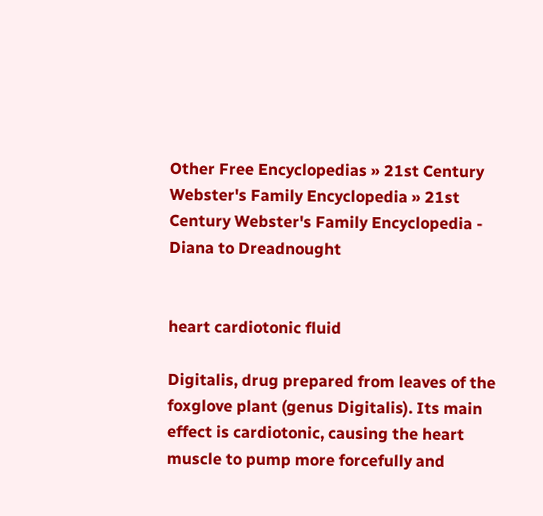Other Free Encyclopedias » 21st Century Webster's Family Encyclopedia » 21st Century Webster's Family Encyclopedia - Diana to Dreadnought


heart cardiotonic fluid

Digitalis, drug prepared from leaves of the foxglove plant (genus Digitalis). Its main effect is cardiotonic, causing the heart muscle to pump more forcefully and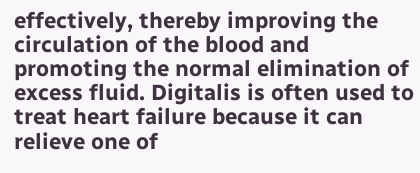effectively, thereby improving the circulation of the blood and promoting the normal elimination of excess fluid. Digitalis is often used to treat heart failure because it can relieve one of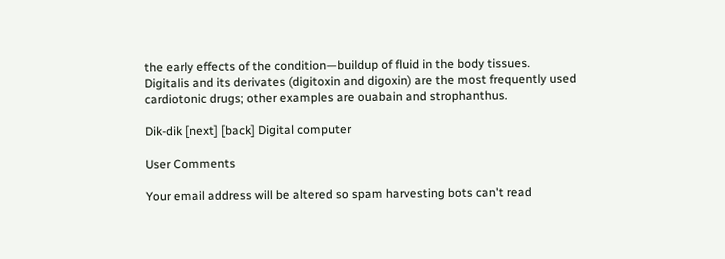the early effects of the condition—buildup of fluid in the body tissues. Digitalis and its derivates (digitoxin and digoxin) are the most frequently used cardiotonic drugs; other examples are ouabain and strophanthus.

Dik-dik [next] [back] Digital computer

User Comments

Your email address will be altered so spam harvesting bots can't read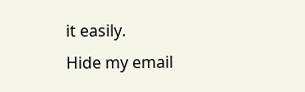it easily.
Hide my email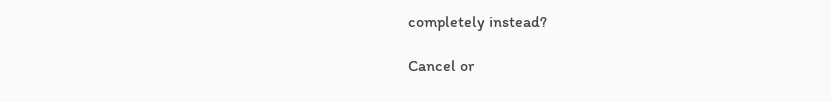completely instead?

Cancel or